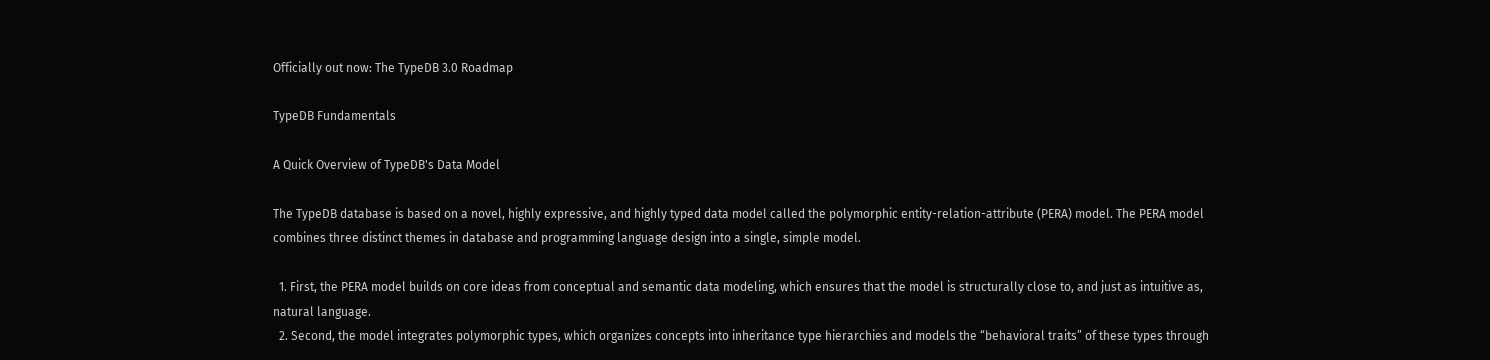Officially out now: The TypeDB 3.0 Roadmap

TypeDB Fundamentals

A Quick Overview of TypeDB's Data Model

The TypeDB database is based on a novel, highly expressive, and highly typed data model called the polymorphic entity-relation-attribute (PERA) model. The PERA model combines three distinct themes in database and programming language design into a single, simple model.

  1. First, the PERA model builds on core ideas from conceptual and semantic data modeling, which ensures that the model is structurally close to, and just as intuitive as, natural language.
  2. Second, the model integrates polymorphic types, which organizes concepts into inheritance type hierarchies and models the “behavioral traits” of these types through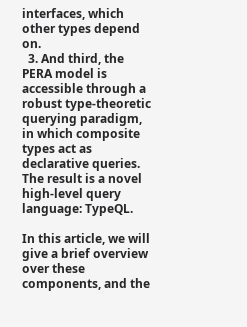interfaces, which other types depend on.
  3. And third, the PERA model is accessible through a robust type-theoretic querying paradigm, in which composite types act as declarative queries. The result is a novel high-level query language: TypeQL.

In this article, we will give a brief overview over these components, and the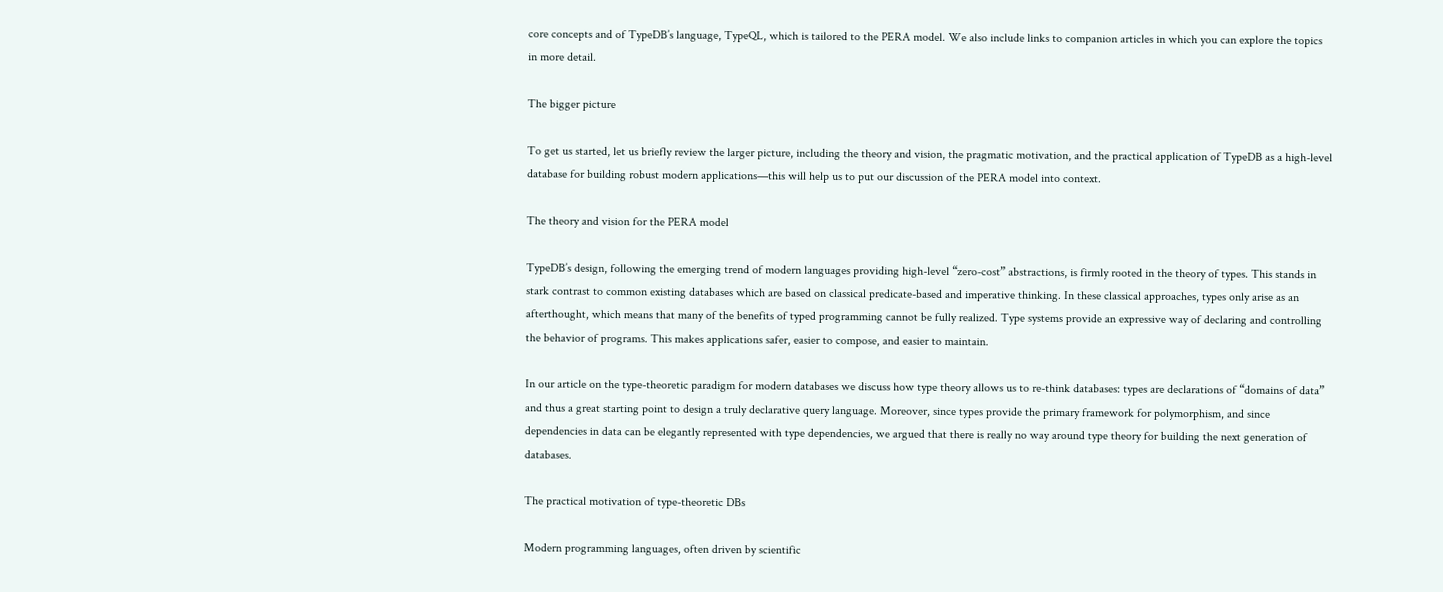core concepts and of TypeDB’s language, TypeQL, which is tailored to the PERA model. We also include links to companion articles in which you can explore the topics in more detail.

The bigger picture

To get us started, let us briefly review the larger picture, including the theory and vision, the pragmatic motivation, and the practical application of TypeDB as a high-level database for building robust modern applications—this will help us to put our discussion of the PERA model into context.

The theory and vision for the PERA model

TypeDB’s design, following the emerging trend of modern languages providing high-level “zero-cost” abstractions, is firmly rooted in the theory of types. This stands in stark contrast to common existing databases which are based on classical predicate-based and imperative thinking. In these classical approaches, types only arise as an afterthought, which means that many of the benefits of typed programming cannot be fully realized. Type systems provide an expressive way of declaring and controlling the behavior of programs. This makes applications safer, easier to compose, and easier to maintain.

In our article on the type-theoretic paradigm for modern databases we discuss how type theory allows us to re-think databases: types are declarations of “domains of data” and thus a great starting point to design a truly declarative query language. Moreover, since types provide the primary framework for polymorphism, and since dependencies in data can be elegantly represented with type dependencies, we argued that there is really no way around type theory for building the next generation of databases.

The practical motivation of type-theoretic DBs

Modern programming languages, often driven by scientific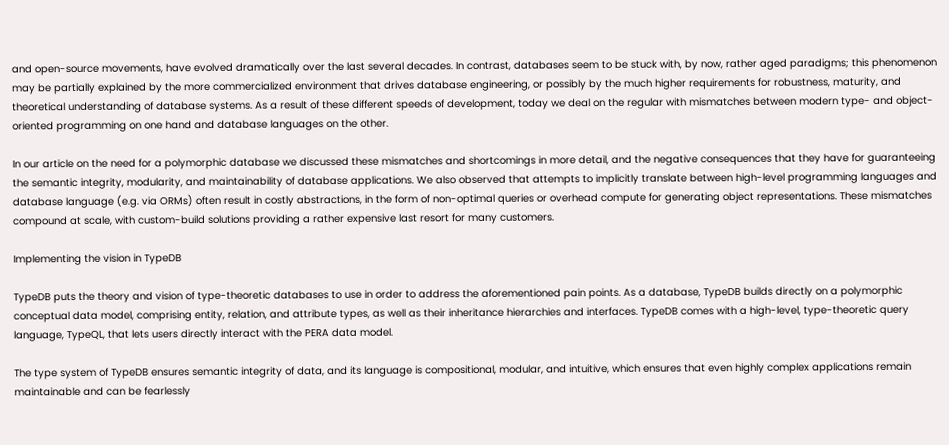and open-source movements, have evolved dramatically over the last several decades. In contrast, databases seem to be stuck with, by now, rather aged paradigms; this phenomenon may be partially explained by the more commercialized environment that drives database engineering, or possibly by the much higher requirements for robustness, maturity, and theoretical understanding of database systems. As a result of these different speeds of development, today we deal on the regular with mismatches between modern type- and object-oriented programming on one hand and database languages on the other.

In our article on the need for a polymorphic database we discussed these mismatches and shortcomings in more detail, and the negative consequences that they have for guaranteeing the semantic integrity, modularity, and maintainability of database applications. We also observed that attempts to implicitly translate between high-level programming languages and database language (e.g. via ORMs) often result in costly abstractions, in the form of non-optimal queries or overhead compute for generating object representations. These mismatches compound at scale, with custom-build solutions providing a rather expensive last resort for many customers.

Implementing the vision in TypeDB

TypeDB puts the theory and vision of type-theoretic databases to use in order to address the aforementioned pain points. As a database, TypeDB builds directly on a polymorphic conceptual data model, comprising entity, relation, and attribute types, as well as their inheritance hierarchies and interfaces. TypeDB comes with a high-level, type-theoretic query language, TypeQL, that lets users directly interact with the PERA data model.

The type system of TypeDB ensures semantic integrity of data, and its language is compositional, modular, and intuitive, which ensures that even highly complex applications remain maintainable and can be fearlessly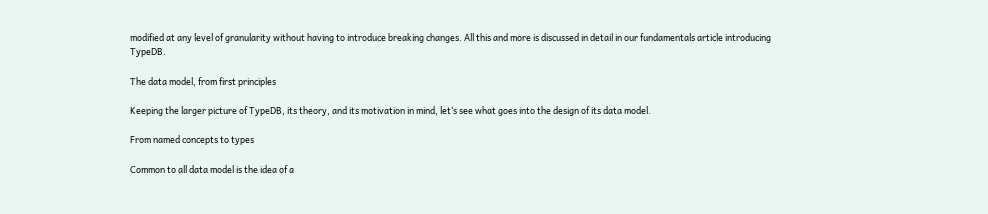modified at any level of granularity without having to introduce breaking changes. All this and more is discussed in detail in our fundamentals article introducing TypeDB.

The data model, from first principles

Keeping the larger picture of TypeDB, its theory, and its motivation in mind, let’s see what goes into the design of its data model.

From named concepts to types

Common to all data model is the idea of a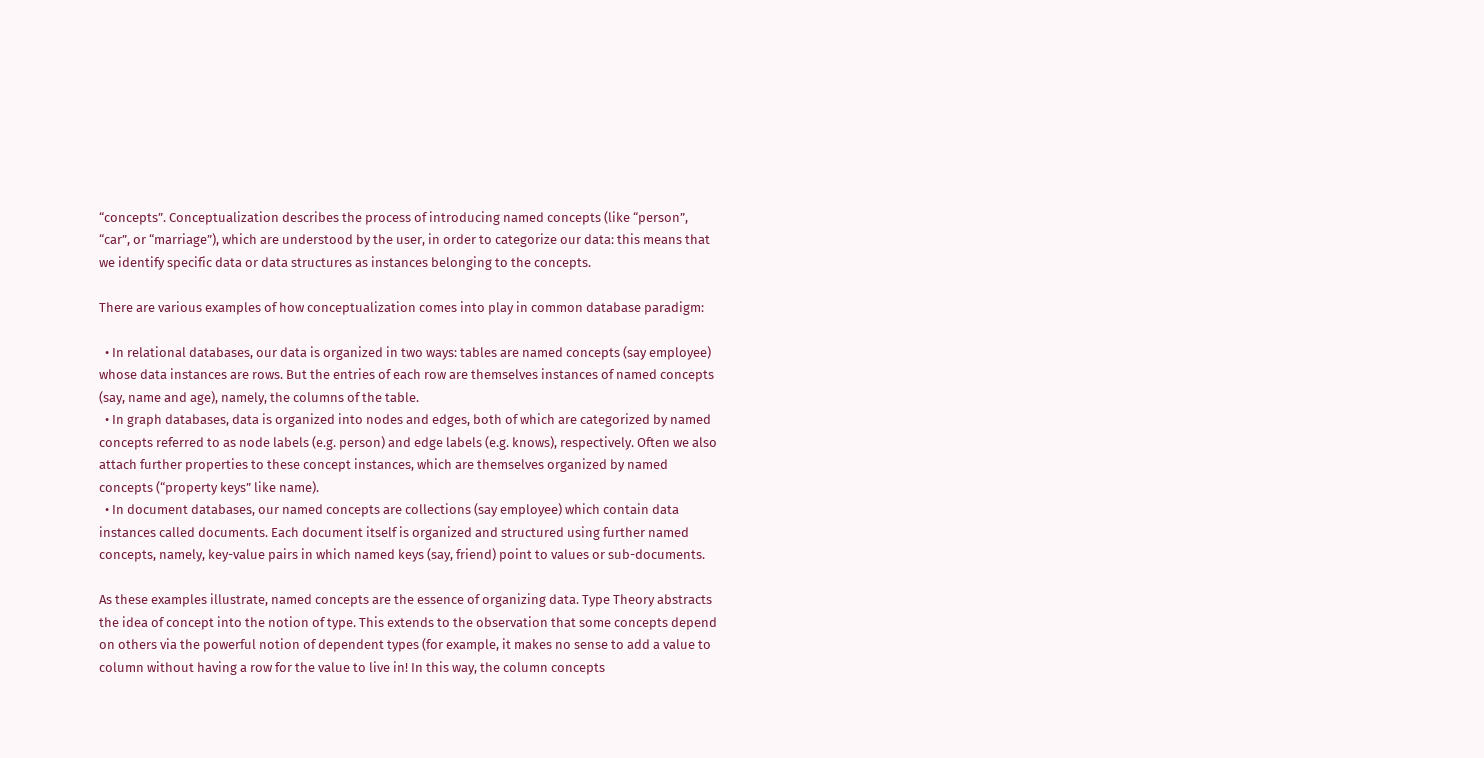“concepts”. Conceptualization describes the process of introducing named concepts (like “person”, “car”, or “marriage”), which are understood by the user, in order to categorize our data: this means that we identify specific data or data structures as instances belonging to the concepts.

There are various examples of how conceptualization comes into play in common database paradigm:

  • In relational databases, our data is organized in two ways: tables are named concepts (say employee) whose data instances are rows. But the entries of each row are themselves instances of named concepts (say, name and age), namely, the columns of the table.
  • In graph databases, data is organized into nodes and edges, both of which are categorized by named concepts referred to as node labels (e.g. person) and edge labels (e.g. knows), respectively. Often we also attach further properties to these concept instances, which are themselves organized by named concepts (“property keys” like name).
  • In document databases, our named concepts are collections (say employee) which contain data instances called documents. Each document itself is organized and structured using further named concepts, namely, key-value pairs in which named keys (say, friend) point to values or sub-documents.

As these examples illustrate, named concepts are the essence of organizing data. Type Theory abstracts the idea of concept into the notion of type. This extends to the observation that some concepts depend on others via the powerful notion of dependent types (for example, it makes no sense to add a value to column without having a row for the value to live in! In this way, the column concepts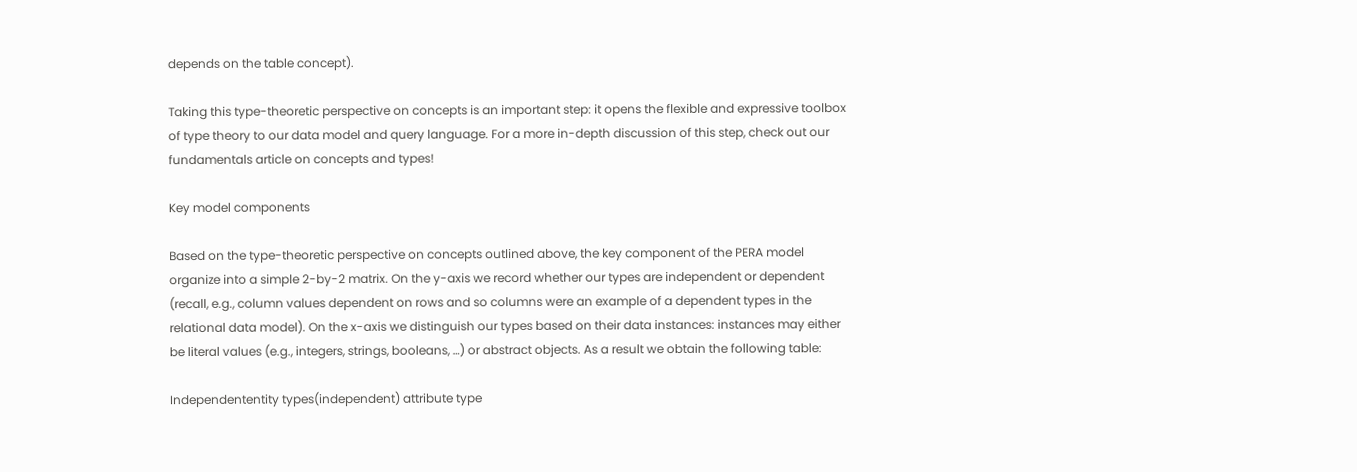depends on the table concept).

Taking this type-theoretic perspective on concepts is an important step: it opens the flexible and expressive toolbox of type theory to our data model and query language. For a more in-depth discussion of this step, check out our fundamentals article on concepts and types!

Key model components

Based on the type-theoretic perspective on concepts outlined above, the key component of the PERA model organize into a simple 2-by-2 matrix. On the y-axis we record whether our types are independent or dependent (recall, e.g., column values dependent on rows and so columns were an example of a dependent types in the relational data model). On the x-axis we distinguish our types based on their data instances: instances may either be literal values (e.g., integers, strings, booleans, …) or abstract objects. As a result we obtain the following table:

Independententity types(independent) attribute type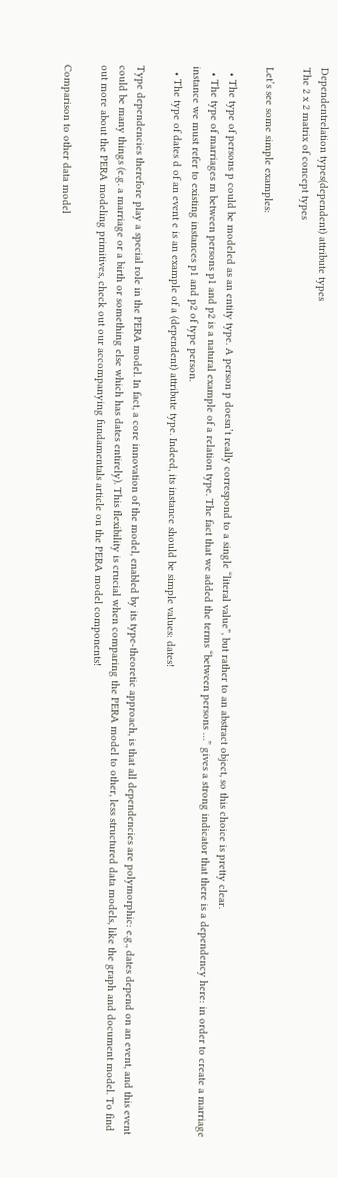Dependentrelation types(dependent) attribute types
The 2 x 2 matrix of concept types

Let’s see some simple examples:

  • The type of persons p could be modeled as an entity type. A person p doesn’t really correspond to a single “literal value”, but rather to an abstract object, so this choice is pretty clear.
  • The type of marriages m between persons p1 and p2 is a natural example of a relation type. The fact that we added the terms “between persons …” gives a strong indicator that there is a dependency here: in order to create a marriage instance we must refer to existing instances p1 and p2 of type person.
  • The type of dates d of an event e is an example of a (dependent) attribute type. Indeed, its instance should be simple values: dates!

Type dependencies therefore play a special role in the PERA model. In fact, a core innovation of the model, enabled by its type-theoretic approach, is that all dependencies are polymorphic: e.g., dates depend on an event, and this event could be many things (e.g. a marriage or a birth or something else which has dates entirely). This flexibility is crucial when comparing the PERA model to other, less structured data models, like the graph and document model. To find out more about the PERA modeling primitives, check out our accompanying fundamentals article on the PERA model components!

Comparison to other data model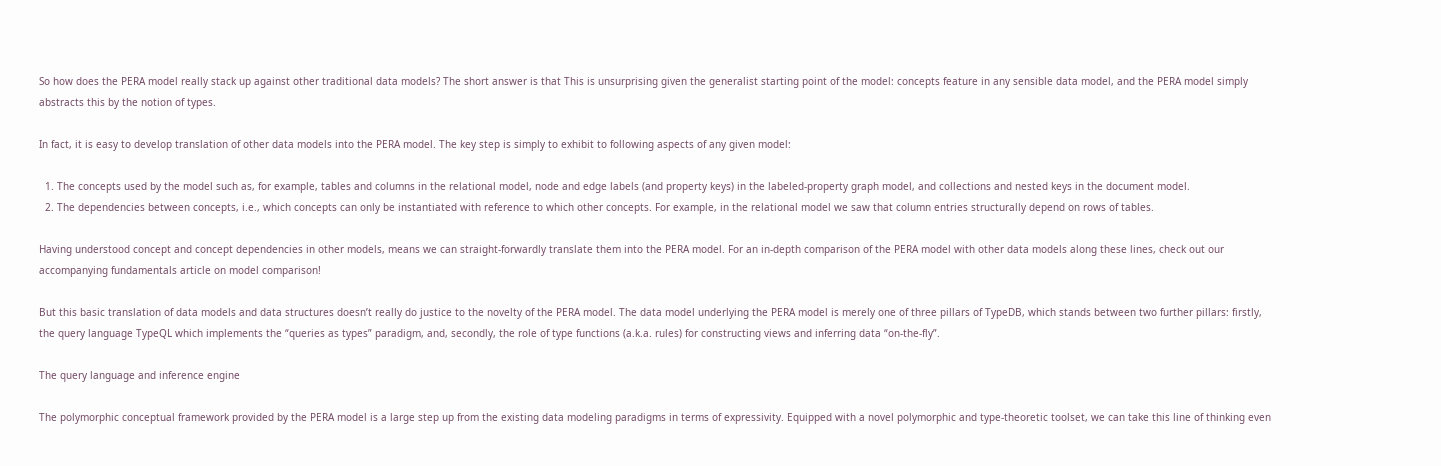So how does the PERA model really stack up against other traditional data models? The short answer is that This is unsurprising given the generalist starting point of the model: concepts feature in any sensible data model, and the PERA model simply abstracts this by the notion of types.

In fact, it is easy to develop translation of other data models into the PERA model. The key step is simply to exhibit to following aspects of any given model:

  1. The concepts used by the model such as, for example, tables and columns in the relational model, node and edge labels (and property keys) in the labeled-property graph model, and collections and nested keys in the document model.
  2. The dependencies between concepts, i.e., which concepts can only be instantiated with reference to which other concepts. For example, in the relational model we saw that column entries structurally depend on rows of tables.

Having understood concept and concept dependencies in other models, means we can straight-forwardly translate them into the PERA model. For an in-depth comparison of the PERA model with other data models along these lines, check out our accompanying fundamentals article on model comparison!

But this basic translation of data models and data structures doesn’t really do justice to the novelty of the PERA model. The data model underlying the PERA model is merely one of three pillars of TypeDB, which stands between two further pillars: firstly, the query language TypeQL which implements the “queries as types” paradigm, and, secondly, the role of type functions (a.k.a. rules) for constructing views and inferring data “on-the-fly”.

The query language and inference engine

The polymorphic conceptual framework provided by the PERA model is a large step up from the existing data modeling paradigms in terms of expressivity. Equipped with a novel polymorphic and type-theoretic toolset, we can take this line of thinking even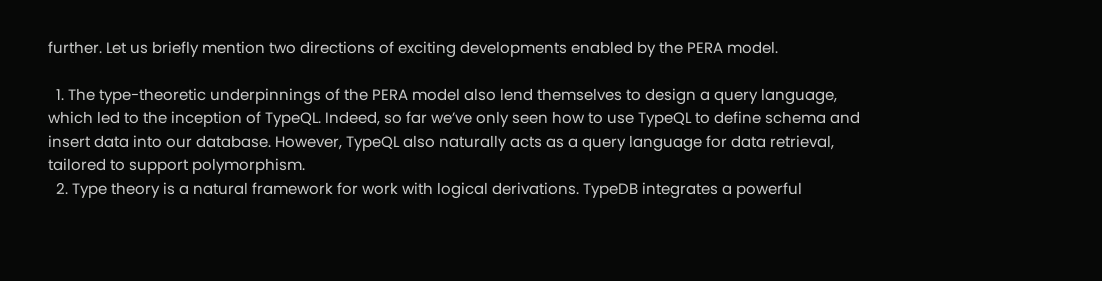further. Let us briefly mention two directions of exciting developments enabled by the PERA model.

  1. The type-theoretic underpinnings of the PERA model also lend themselves to design a query language, which led to the inception of TypeQL. Indeed, so far we’ve only seen how to use TypeQL to define schema and insert data into our database. However, TypeQL also naturally acts as a query language for data retrieval, tailored to support polymorphism.
  2. Type theory is a natural framework for work with logical derivations. TypeDB integrates a powerful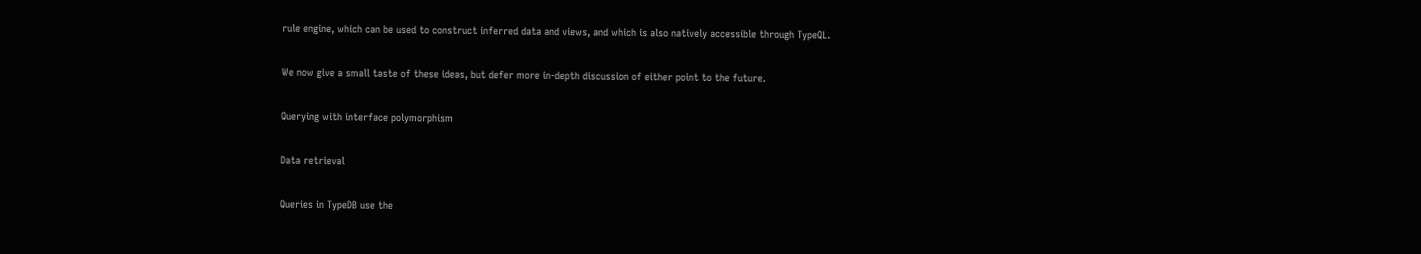rule engine, which can be used to construct inferred data and views, and which is also natively accessible through TypeQL.

We now give a small taste of these ideas, but defer more in-depth discussion of either point to the future.

Querying with interface polymorphism

Data retrieval

Queries in TypeDB use the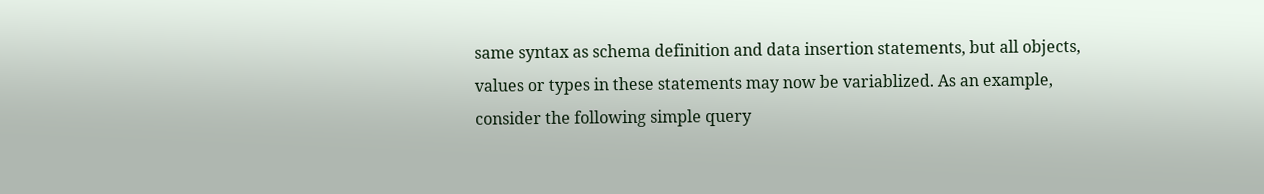same syntax as schema definition and data insertion statements, but all objects, values or types in these statements may now be variablized. As an example, consider the following simple query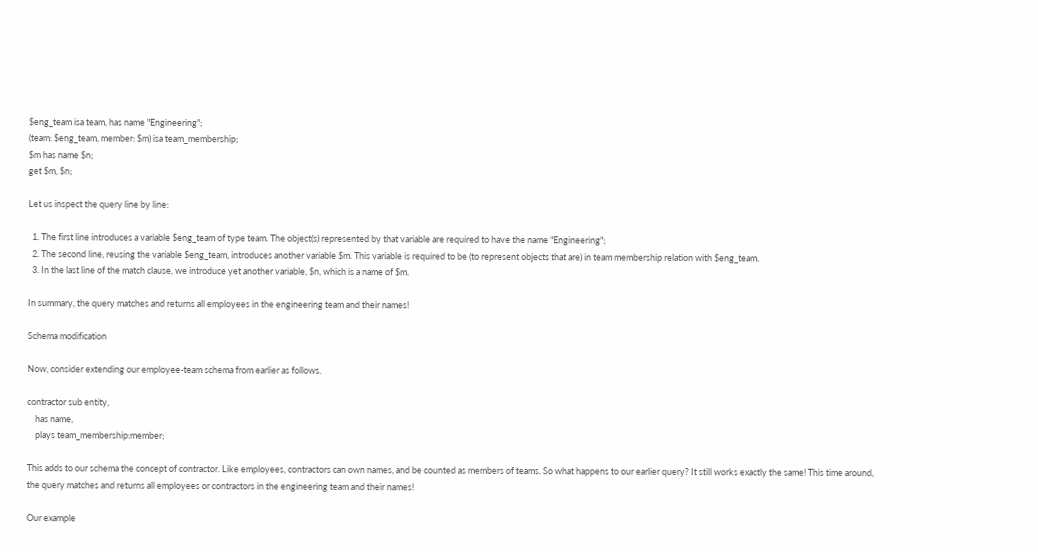$eng_team isa team, has name "Engineering";
(team: $eng_team, member: $m) isa team_membership;
$m has name $n;
get $m, $n;

Let us inspect the query line by line:

  1. The first line introduces a variable $eng_team of type team. The object(s) represented by that variable are required to have the name "Engineering";
  2. The second line, reusing the variable $eng_team, introduces another variable $m. This variable is required to be (to represent objects that are) in team membership relation with $eng_team.
  3. In the last line of the match clause, we introduce yet another variable, $n, which is a name of $m.

In summary, the query matches and returns all employees in the engineering team and their names!

Schema modification

Now, consider extending our employee-team schema from earlier as follows.

contractor sub entity,
    has name,
    plays team_membership:member;

This adds to our schema the concept of contractor. Like employees, contractors can own names, and be counted as members of teams. So what happens to our earlier query? It still works exactly the same! This time around, the query matches and returns all employees or contractors in the engineering team and their names!

Our example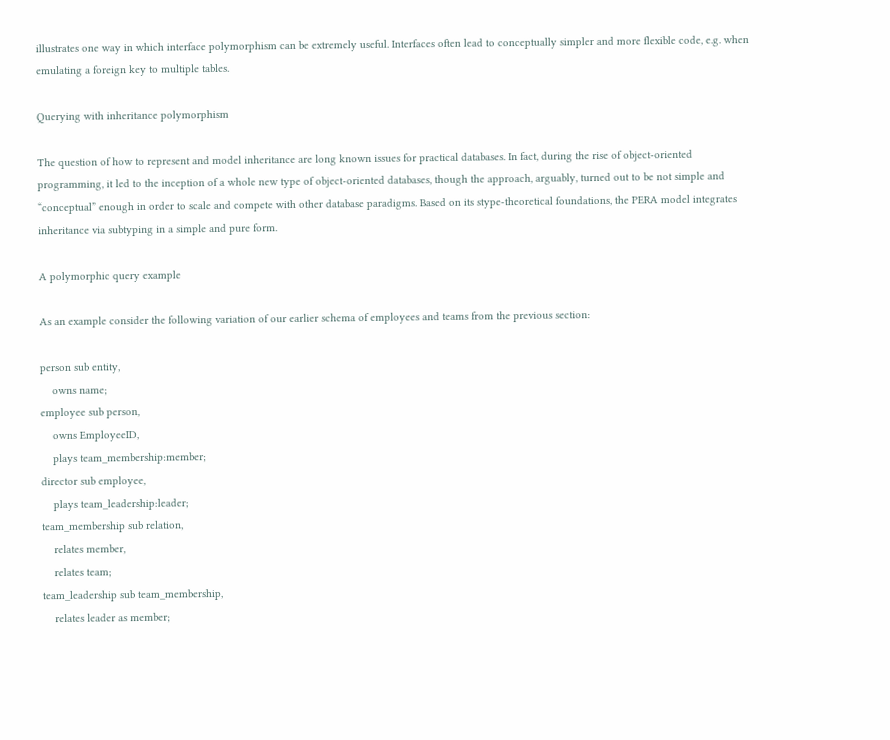illustrates one way in which interface polymorphism can be extremely useful. Interfaces often lead to conceptually simpler and more flexible code, e.g. when emulating a foreign key to multiple tables.

Querying with inheritance polymorphism

The question of how to represent and model inheritance are long known issues for practical databases. In fact, during the rise of object-oriented programming, it led to the inception of a whole new type of object-oriented databases, though the approach, arguably, turned out to be not simple and “conceptual” enough in order to scale and compete with other database paradigms. Based on its stype-theoretical foundations, the PERA model integrates inheritance via subtyping in a simple and pure form.

A polymorphic query example

As an example consider the following variation of our earlier schema of employees and teams from the previous section:

person sub entity,
    owns name;
employee sub person,
    owns EmployeeID,
    plays team_membership:member;
director sub employee,
    plays team_leadership:leader;
team_membership sub relation,
    relates member,
    relates team;
team_leadership sub team_membership,
    relates leader as member;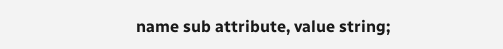name sub attribute, value string;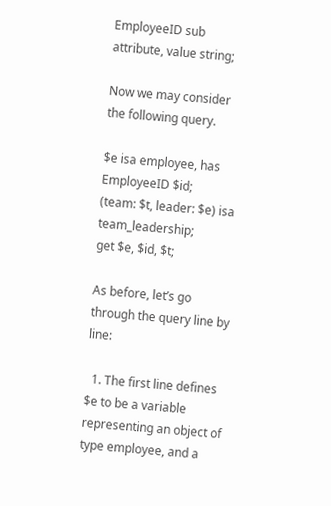EmployeeID sub attribute, value string;

Now we may consider the following query.

$e isa employee, has EmployeeID $id;
(team: $t, leader: $e) isa team_leadership;
get $e, $id, $t;

As before, let’s go through the query line by line:

  1. The first line defines $e to be a variable representing an object of type employee, and a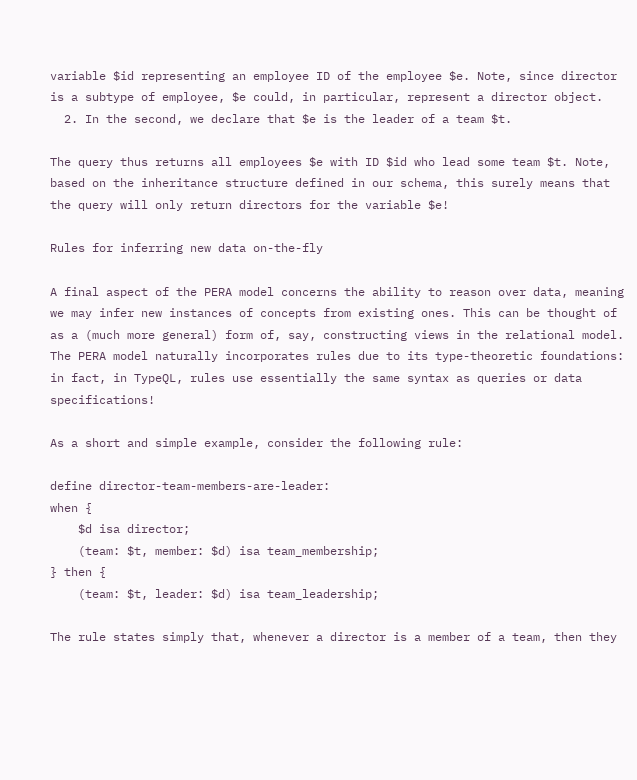variable $id representing an employee ID of the employee $e. Note, since director is a subtype of employee, $e could, in particular, represent a director object.
  2. In the second, we declare that $e is the leader of a team $t.

The query thus returns all employees $e with ID $id who lead some team $t. Note, based on the inheritance structure defined in our schema, this surely means that the query will only return directors for the variable $e!

Rules for inferring new data on-the-fly

A final aspect of the PERA model concerns the ability to reason over data, meaning we may infer new instances of concepts from existing ones. This can be thought of as a (much more general) form of, say, constructing views in the relational model. The PERA model naturally incorporates rules due to its type-theoretic foundations: in fact, in TypeQL, rules use essentially the same syntax as queries or data specifications!

As a short and simple example, consider the following rule:

define director-team-members-are-leader:
when {
    $d isa director;
    (team: $t, member: $d) isa team_membership;
} then {
    (team: $t, leader: $d) isa team_leadership;

The rule states simply that, whenever a director is a member of a team, then they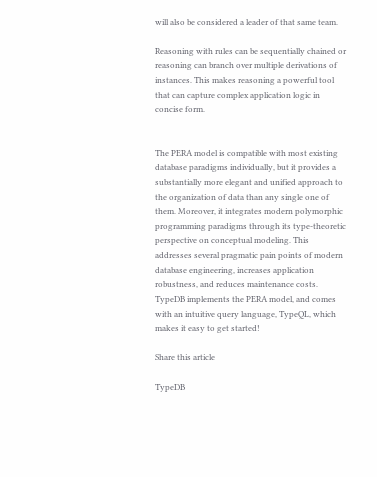will also be considered a leader of that same team.

Reasoning with rules can be sequentially chained or reasoning can branch over multiple derivations of instances. This makes reasoning a powerful tool that can capture complex application logic in concise form.


The PERA model is compatible with most existing database paradigms individually, but it provides a substantially more elegant and unified approach to the organization of data than any single one of them. Moreover, it integrates modern polymorphic programming paradigms through its type-theoretic perspective on conceptual modeling. This addresses several pragmatic pain points of modern database engineering, increases application robustness, and reduces maintenance costs. TypeDB implements the PERA model, and comes with an intuitive query language, TypeQL, which makes it easy to get started!

Share this article

TypeDB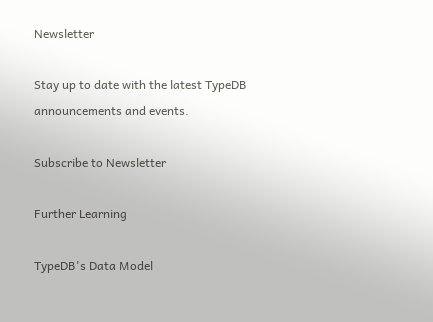Newsletter

Stay up to date with the latest TypeDB announcements and events.

Subscribe to Newsletter

Further Learning

TypeDB's Data Model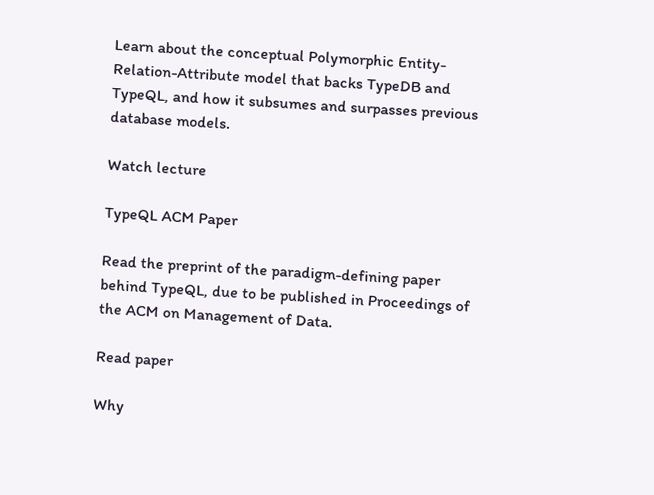Learn about the conceptual Polymorphic Entity-Relation-Attribute model that backs TypeDB and TypeQL, and how it subsumes and surpasses previous database models.

Watch lecture

TypeQL ACM Paper

Read the preprint of the paradigm-defining paper behind TypeQL, due to be published in Proceedings of the ACM on Management of Data.

Read paper

Why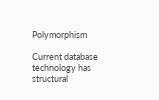Polymorphism

Current database technology has structural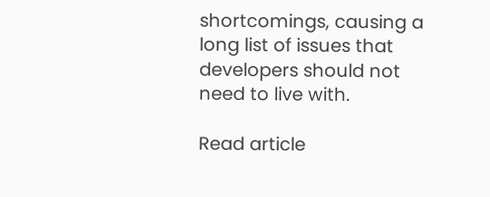shortcomings, causing a long list of issues that developers should not need to live with.

Read article